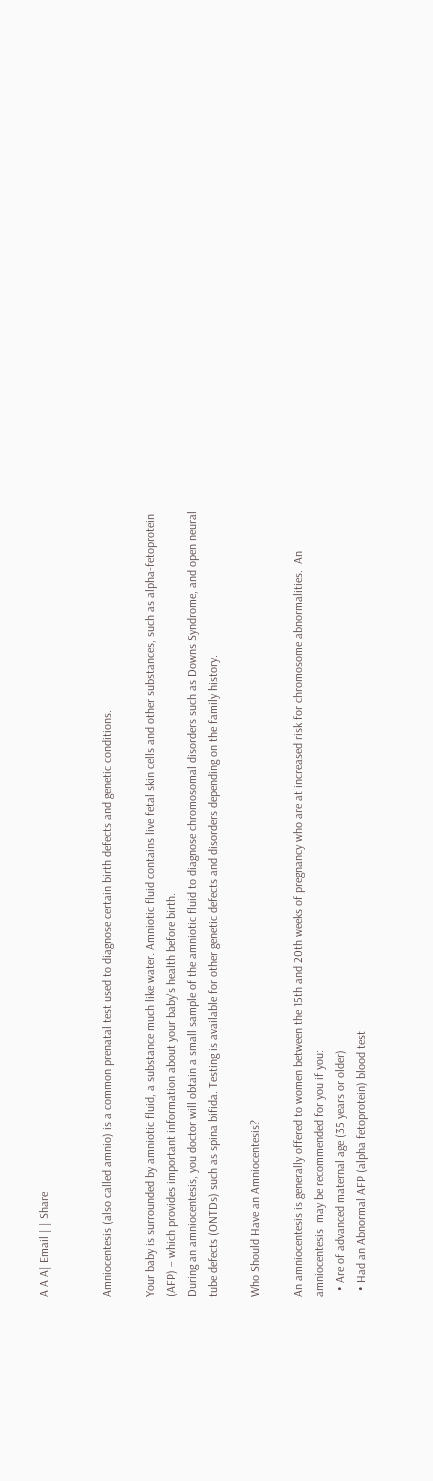A A A| Email | | Share


Amniocentesis (also called amnio) is a common prenatal test used to diagnose certain birth defects and genetic conditions.

Your baby is surrounded by amniotic fluid, a substance much like water. Amniotic fluid contains live fetal skin cells and other substances, such as alpha-fetoprotein (AFP) – which provides important information about your baby's health before birth.
During an amniocentesis, you doctor will obtain a small sample of the amniotic fluid to diagnose chromosomal disorders such as Downs Syndrome, and open neural tube defects (ONTDs) such as spina bifida. Testing is available for other genetic defects and disorders depending on the family history.

Who Should Have an Amniocentesis?

An amniocentesis is generally offered to women between the 15th and 20th weeks of pregnancy who are at increased risk for chromosome abnormalities.  An amniocentesis  may be recommended for you if you:
  • Are of advanced maternal age (35 years or older)
  • Had an Abnormal AFP (alpha fetoprotein) blood test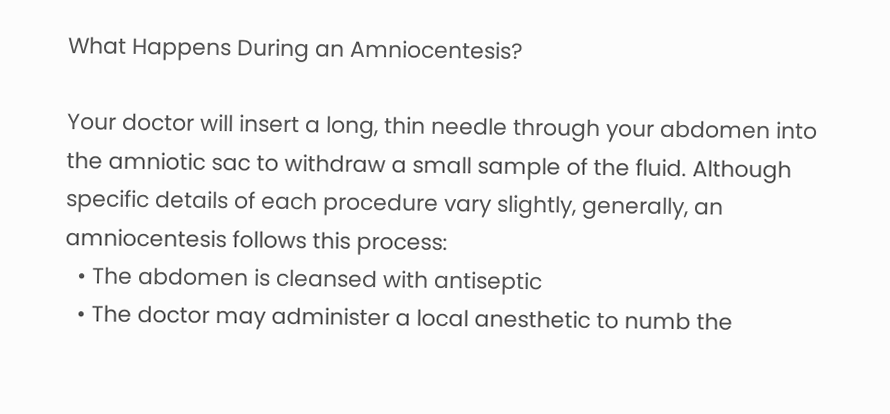What Happens During an Amniocentesis?

Your doctor will insert a long, thin needle through your abdomen into the amniotic sac to withdraw a small sample of the fluid. Although specific details of each procedure vary slightly, generally, an amniocentesis follows this process:
  • The abdomen is cleansed with antiseptic
  • The doctor may administer a local anesthetic to numb the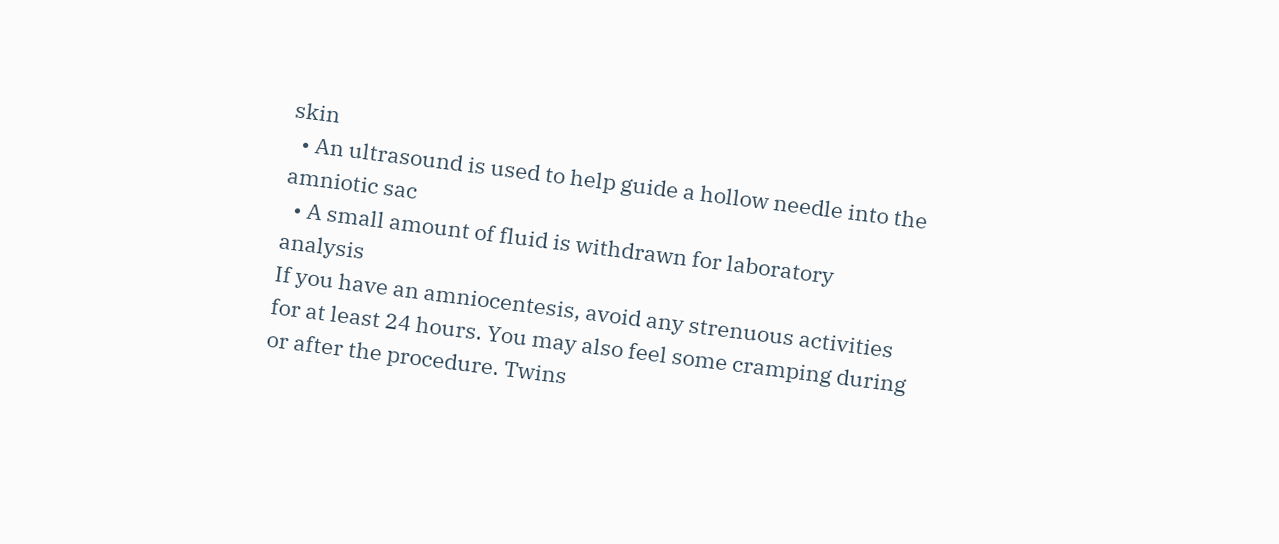skin
  • An ultrasound is used to help guide a hollow needle into the amniotic sac
  • A small amount of fluid is withdrawn for laboratory analysis
If you have an amniocentesis, avoid any strenuous activities for at least 24 hours. You may also feel some cramping during or after the procedure. Twins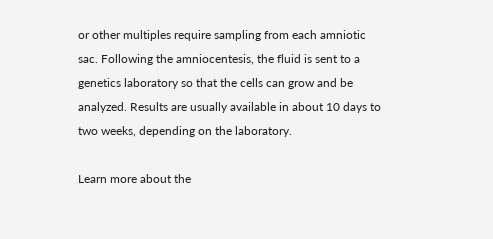or other multiples require sampling from each amniotic sac. Following the amniocentesis, the fluid is sent to a genetics laboratory so that the cells can grow and be analyzed. Results are usually available in about 10 days to two weeks, depending on the laboratory.

Learn more about the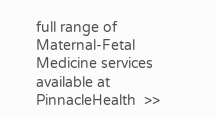full range of Maternal-Fetal Medicine services available at PinnacleHealth  >>